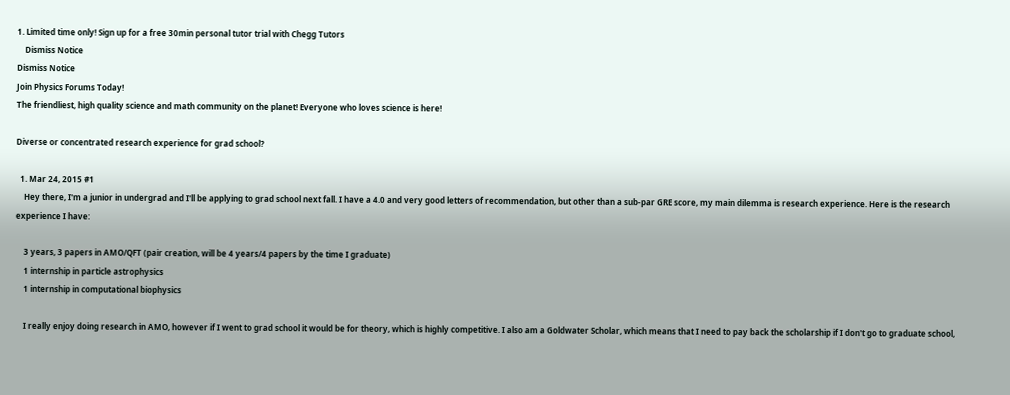1. Limited time only! Sign up for a free 30min personal tutor trial with Chegg Tutors
    Dismiss Notice
Dismiss Notice
Join Physics Forums Today!
The friendliest, high quality science and math community on the planet! Everyone who loves science is here!

Diverse or concentrated research experience for grad school?

  1. Mar 24, 2015 #1
    Hey there, I'm a junior in undergrad and I'll be applying to grad school next fall. I have a 4.0 and very good letters of recommendation, but other than a sub-par GRE score, my main dilemma is research experience. Here is the research experience I have:

    3 years, 3 papers in AMO/QFT (pair creation, will be 4 years/4 papers by the time I graduate)
    1 internship in particle astrophysics
    1 internship in computational biophysics

    I really enjoy doing research in AMO, however if I went to grad school it would be for theory, which is highly competitive. I also am a Goldwater Scholar, which means that I need to pay back the scholarship if I don't go to graduate school,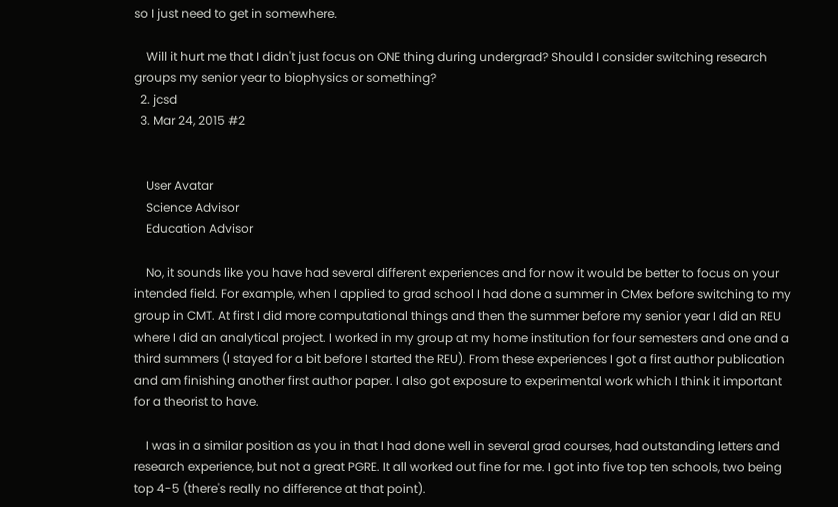so I just need to get in somewhere.

    Will it hurt me that I didn't just focus on ONE thing during undergrad? Should I consider switching research groups my senior year to biophysics or something?
  2. jcsd
  3. Mar 24, 2015 #2


    User Avatar
    Science Advisor
    Education Advisor

    No, it sounds like you have had several different experiences and for now it would be better to focus on your intended field. For example, when I applied to grad school I had done a summer in CMex before switching to my group in CMT. At first I did more computational things and then the summer before my senior year I did an REU where I did an analytical project. I worked in my group at my home institution for four semesters and one and a third summers (I stayed for a bit before I started the REU). From these experiences I got a first author publication and am finishing another first author paper. I also got exposure to experimental work which I think it important for a theorist to have.

    I was in a similar position as you in that I had done well in several grad courses, had outstanding letters and research experience, but not a great PGRE. It all worked out fine for me. I got into five top ten schools, two being top 4-5 (there's really no difference at that point).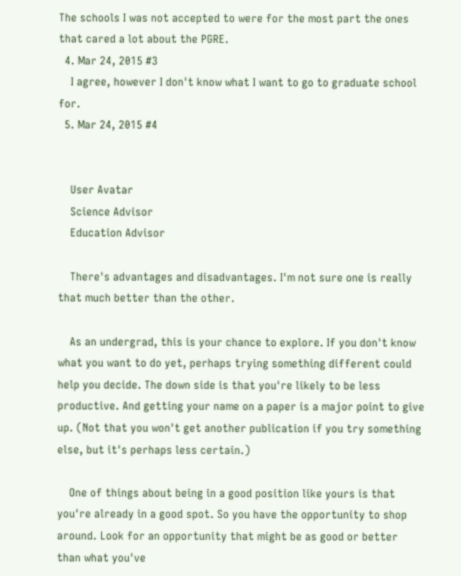The schools I was not accepted to were for the most part the ones that cared a lot about the PGRE.
  4. Mar 24, 2015 #3
    I agree, however I don't know what I want to go to graduate school for.
  5. Mar 24, 2015 #4


    User Avatar
    Science Advisor
    Education Advisor

    There's advantages and disadvantages. I'm not sure one is really that much better than the other.

    As an undergrad, this is your chance to explore. If you don't know what you want to do yet, perhaps trying something different could help you decide. The down side is that you're likely to be less productive. And getting your name on a paper is a major point to give up. (Not that you won't get another publication if you try something else, but it's perhaps less certain.)

    One of things about being in a good position like yours is that you're already in a good spot. So you have the opportunity to shop around. Look for an opportunity that might be as good or better than what you've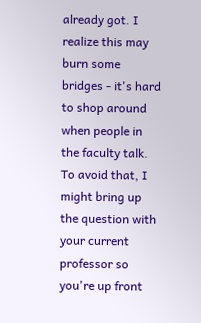already got. I realize this may burn some bridges - it's hard to shop around when people in the faculty talk. To avoid that, I might bring up the question with your current professor so you're up front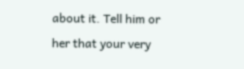about it. Tell him or her that your very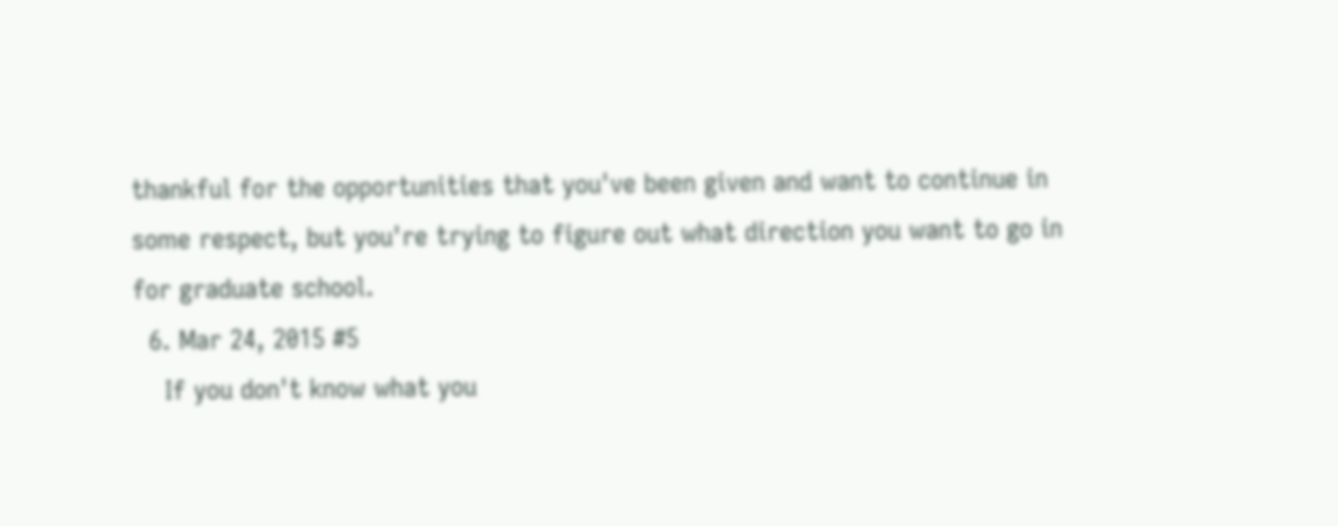thankful for the opportunities that you've been given and want to continue in some respect, but you're trying to figure out what direction you want to go in for graduate school.
  6. Mar 24, 2015 #5
    If you don't know what you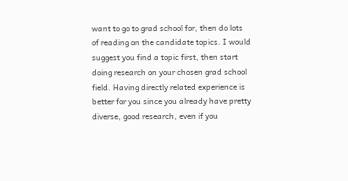want to go to grad school for, then do lots of reading on the candidate topics. I would suggest you find a topic first, then start doing research on your chosen grad school field. Having directly related experience is better for you since you already have pretty diverse, good research, even if you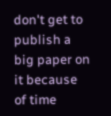don't get to publish a big paper on it because of time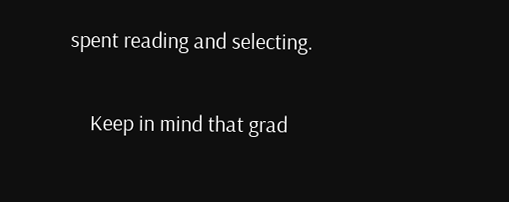spent reading and selecting.

    Keep in mind that grad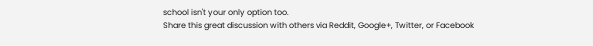school isn't your only option too.
Share this great discussion with others via Reddit, Google+, Twitter, or Facebook